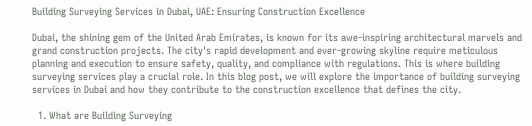Building Surveying Services in Dubai, UAE: Ensuring Construction Excellence

Dubai, the shining gem of the United Arab Emirates, is known for its awe-inspiring architectural marvels and grand construction projects. The city's rapid development and ever-growing skyline require meticulous planning and execution to ensure safety, quality, and compliance with regulations. This is where building surveying services play a crucial role. In this blog post, we will explore the importance of building surveying services in Dubai and how they contribute to the construction excellence that defines the city.

  1. What are Building Surveying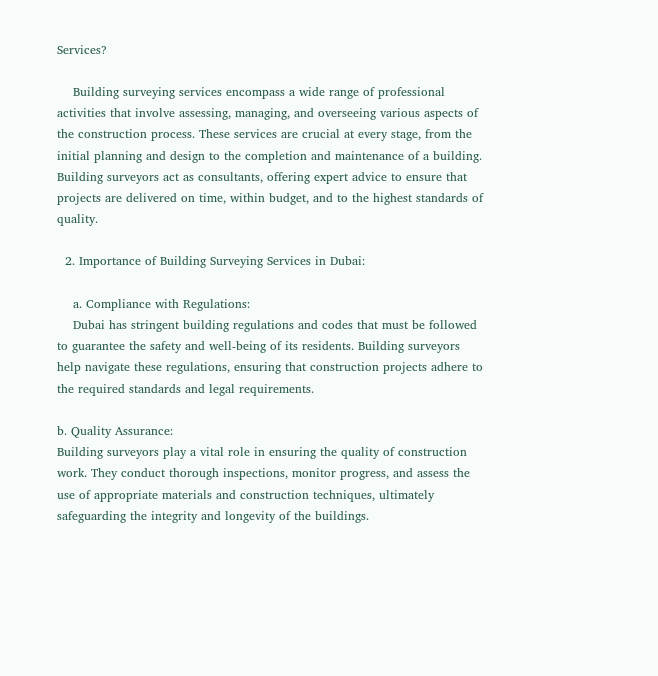Services?

    Building surveying services encompass a wide range of professional activities that involve assessing, managing, and overseeing various aspects of the construction process. These services are crucial at every stage, from the initial planning and design to the completion and maintenance of a building. Building surveyors act as consultants, offering expert advice to ensure that projects are delivered on time, within budget, and to the highest standards of quality.

  2. Importance of Building Surveying Services in Dubai:

    a. Compliance with Regulations:
    Dubai has stringent building regulations and codes that must be followed to guarantee the safety and well-being of its residents. Building surveyors help navigate these regulations, ensuring that construction projects adhere to the required standards and legal requirements.

b. Quality Assurance:
Building surveyors play a vital role in ensuring the quality of construction work. They conduct thorough inspections, monitor progress, and assess the use of appropriate materials and construction techniques, ultimately safeguarding the integrity and longevity of the buildings.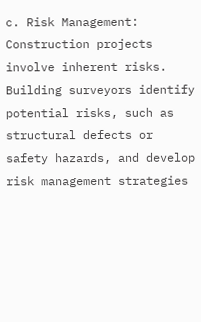c. Risk Management:
Construction projects involve inherent risks. Building surveyors identify potential risks, such as structural defects or safety hazards, and develop risk management strategies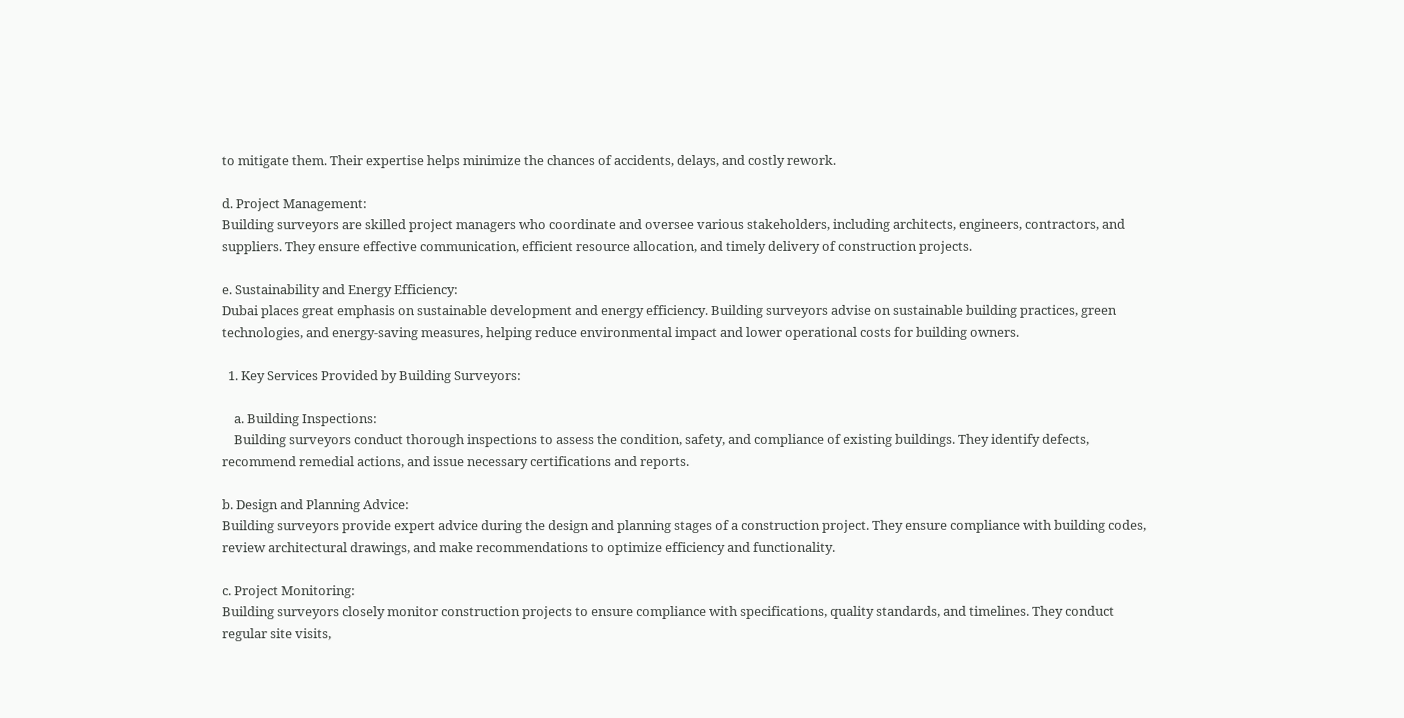to mitigate them. Their expertise helps minimize the chances of accidents, delays, and costly rework.

d. Project Management:
Building surveyors are skilled project managers who coordinate and oversee various stakeholders, including architects, engineers, contractors, and suppliers. They ensure effective communication, efficient resource allocation, and timely delivery of construction projects.

e. Sustainability and Energy Efficiency:
Dubai places great emphasis on sustainable development and energy efficiency. Building surveyors advise on sustainable building practices, green technologies, and energy-saving measures, helping reduce environmental impact and lower operational costs for building owners.

  1. Key Services Provided by Building Surveyors:

    a. Building Inspections:
    Building surveyors conduct thorough inspections to assess the condition, safety, and compliance of existing buildings. They identify defects, recommend remedial actions, and issue necessary certifications and reports.

b. Design and Planning Advice:
Building surveyors provide expert advice during the design and planning stages of a construction project. They ensure compliance with building codes, review architectural drawings, and make recommendations to optimize efficiency and functionality.

c. Project Monitoring:
Building surveyors closely monitor construction projects to ensure compliance with specifications, quality standards, and timelines. They conduct regular site visits,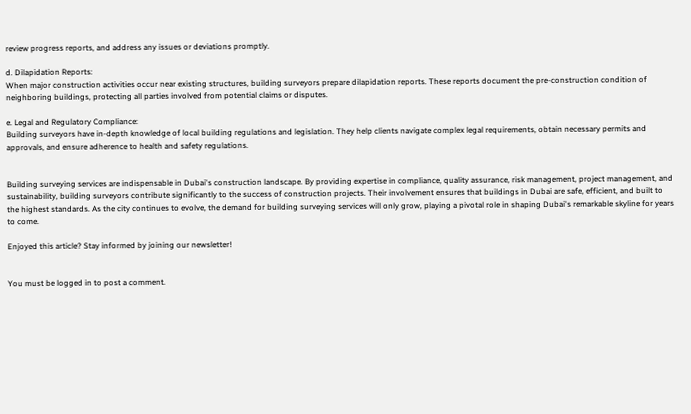review progress reports, and address any issues or deviations promptly.

d. Dilapidation Reports:
When major construction activities occur near existing structures, building surveyors prepare dilapidation reports. These reports document the pre-construction condition of neighboring buildings, protecting all parties involved from potential claims or disputes.

e. Legal and Regulatory Compliance:
Building surveyors have in-depth knowledge of local building regulations and legislation. They help clients navigate complex legal requirements, obtain necessary permits and approvals, and ensure adherence to health and safety regulations.


Building surveying services are indispensable in Dubai's construction landscape. By providing expertise in compliance, quality assurance, risk management, project management, and sustainability, building surveyors contribute significantly to the success of construction projects. Their involvement ensures that buildings in Dubai are safe, efficient, and built to the highest standards. As the city continues to evolve, the demand for building surveying services will only grow, playing a pivotal role in shaping Dubai's remarkable skyline for years to come.

Enjoyed this article? Stay informed by joining our newsletter!


You must be logged in to post a comment.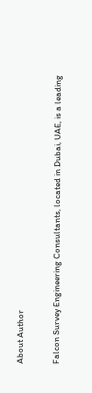About Author

Falcon Survey Engineering Consultants, located in Dubai, UAE, is a leading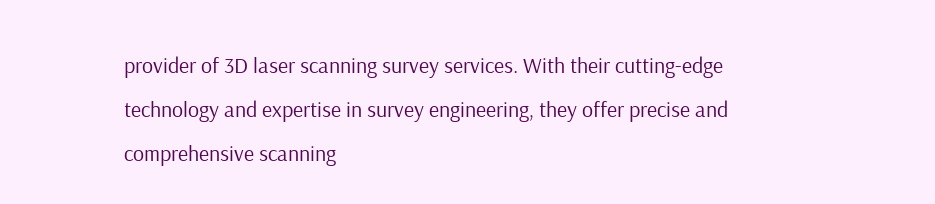provider of 3D laser scanning survey services. With their cutting-edge technology and expertise in survey engineering, they offer precise and comprehensive scanning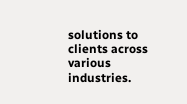solutions to clients across various industries.